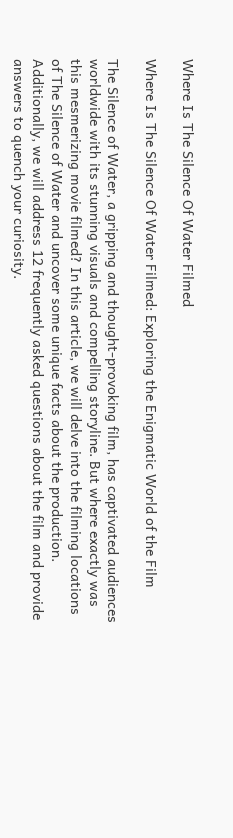Where Is The Silence Of Water Filmed

Where Is The Silence Of Water Filmed: Exploring the Enigmatic World of the Film

The Silence of Water, a gripping and thought-provoking film, has captivated audiences worldwide with its stunning visuals and compelling storyline. But where exactly was this mesmerizing movie filmed? In this article, we will delve into the filming locations of The Silence of Water and uncover some unique facts about the production. Additionally, we will address 12 frequently asked questions about the film and provide answers to quench your curiosity.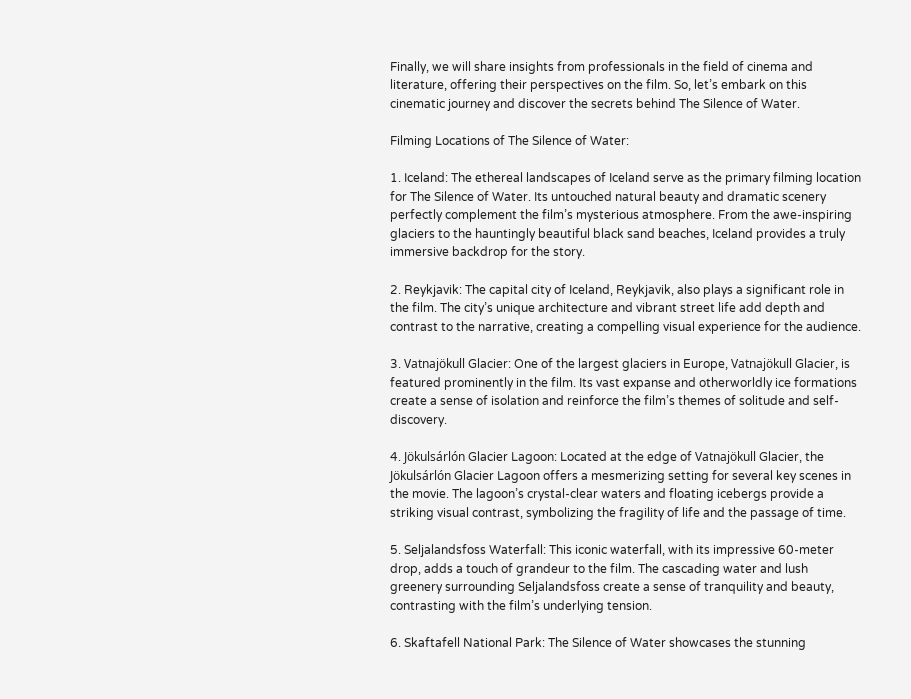Finally, we will share insights from professionals in the field of cinema and literature, offering their perspectives on the film. So, let’s embark on this cinematic journey and discover the secrets behind The Silence of Water.

Filming Locations of The Silence of Water:

1. Iceland: The ethereal landscapes of Iceland serve as the primary filming location for The Silence of Water. Its untouched natural beauty and dramatic scenery perfectly complement the film’s mysterious atmosphere. From the awe-inspiring glaciers to the hauntingly beautiful black sand beaches, Iceland provides a truly immersive backdrop for the story.

2. Reykjavik: The capital city of Iceland, Reykjavik, also plays a significant role in the film. The city’s unique architecture and vibrant street life add depth and contrast to the narrative, creating a compelling visual experience for the audience.

3. Vatnajökull Glacier: One of the largest glaciers in Europe, Vatnajökull Glacier, is featured prominently in the film. Its vast expanse and otherworldly ice formations create a sense of isolation and reinforce the film’s themes of solitude and self-discovery.

4. Jökulsárlón Glacier Lagoon: Located at the edge of Vatnajökull Glacier, the Jökulsárlón Glacier Lagoon offers a mesmerizing setting for several key scenes in the movie. The lagoon’s crystal-clear waters and floating icebergs provide a striking visual contrast, symbolizing the fragility of life and the passage of time.

5. Seljalandsfoss Waterfall: This iconic waterfall, with its impressive 60-meter drop, adds a touch of grandeur to the film. The cascading water and lush greenery surrounding Seljalandsfoss create a sense of tranquility and beauty, contrasting with the film’s underlying tension.

6. Skaftafell National Park: The Silence of Water showcases the stunning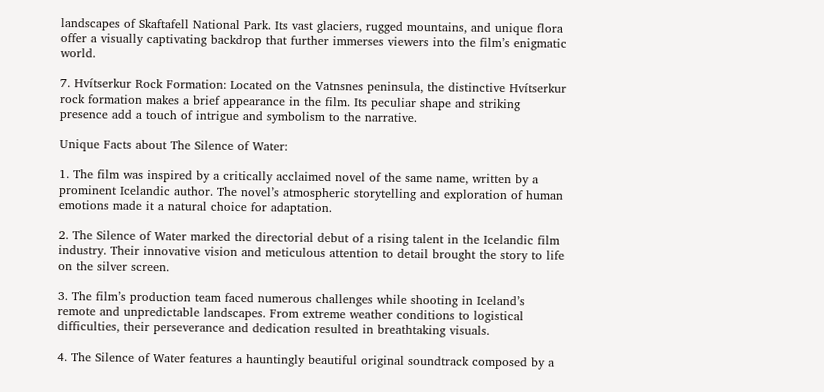landscapes of Skaftafell National Park. Its vast glaciers, rugged mountains, and unique flora offer a visually captivating backdrop that further immerses viewers into the film’s enigmatic world.

7. Hvítserkur Rock Formation: Located on the Vatnsnes peninsula, the distinctive Hvítserkur rock formation makes a brief appearance in the film. Its peculiar shape and striking presence add a touch of intrigue and symbolism to the narrative.

Unique Facts about The Silence of Water:

1. The film was inspired by a critically acclaimed novel of the same name, written by a prominent Icelandic author. The novel’s atmospheric storytelling and exploration of human emotions made it a natural choice for adaptation.

2. The Silence of Water marked the directorial debut of a rising talent in the Icelandic film industry. Their innovative vision and meticulous attention to detail brought the story to life on the silver screen.

3. The film’s production team faced numerous challenges while shooting in Iceland’s remote and unpredictable landscapes. From extreme weather conditions to logistical difficulties, their perseverance and dedication resulted in breathtaking visuals.

4. The Silence of Water features a hauntingly beautiful original soundtrack composed by a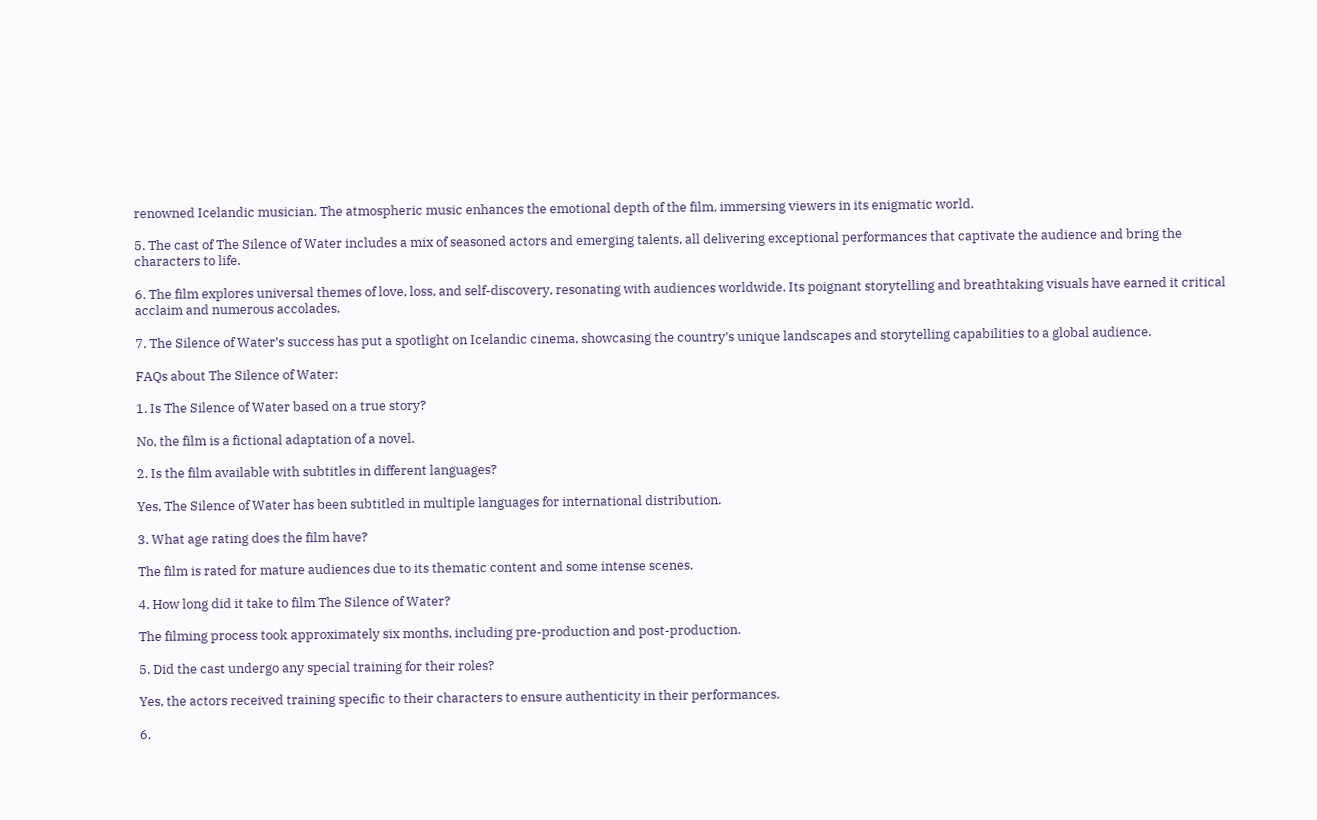renowned Icelandic musician. The atmospheric music enhances the emotional depth of the film, immersing viewers in its enigmatic world.

5. The cast of The Silence of Water includes a mix of seasoned actors and emerging talents, all delivering exceptional performances that captivate the audience and bring the characters to life.

6. The film explores universal themes of love, loss, and self-discovery, resonating with audiences worldwide. Its poignant storytelling and breathtaking visuals have earned it critical acclaim and numerous accolades.

7. The Silence of Water’s success has put a spotlight on Icelandic cinema, showcasing the country’s unique landscapes and storytelling capabilities to a global audience.

FAQs about The Silence of Water:

1. Is The Silence of Water based on a true story?

No, the film is a fictional adaptation of a novel.

2. Is the film available with subtitles in different languages?

Yes, The Silence of Water has been subtitled in multiple languages for international distribution.

3. What age rating does the film have?

The film is rated for mature audiences due to its thematic content and some intense scenes.

4. How long did it take to film The Silence of Water?

The filming process took approximately six months, including pre-production and post-production.

5. Did the cast undergo any special training for their roles?

Yes, the actors received training specific to their characters to ensure authenticity in their performances.

6.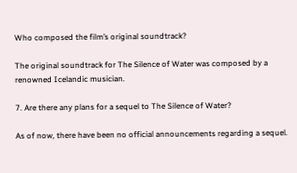Who composed the film’s original soundtrack?

The original soundtrack for The Silence of Water was composed by a renowned Icelandic musician.

7. Are there any plans for a sequel to The Silence of Water?

As of now, there have been no official announcements regarding a sequel.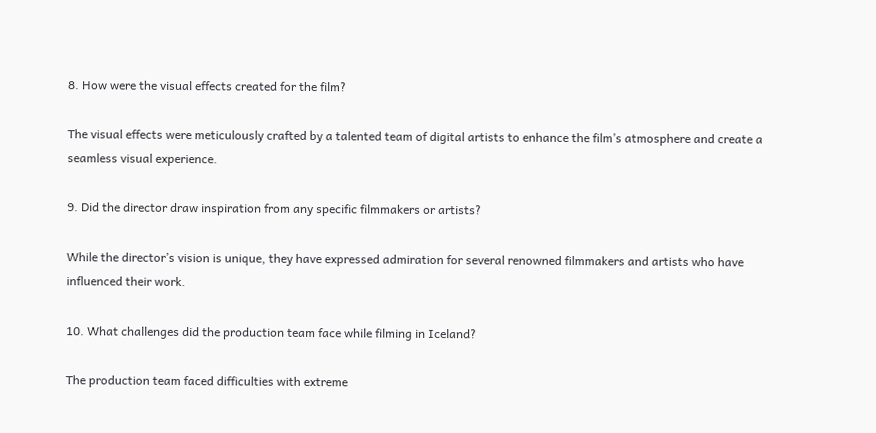8. How were the visual effects created for the film?

The visual effects were meticulously crafted by a talented team of digital artists to enhance the film’s atmosphere and create a seamless visual experience.

9. Did the director draw inspiration from any specific filmmakers or artists?

While the director’s vision is unique, they have expressed admiration for several renowned filmmakers and artists who have influenced their work.

10. What challenges did the production team face while filming in Iceland?

The production team faced difficulties with extreme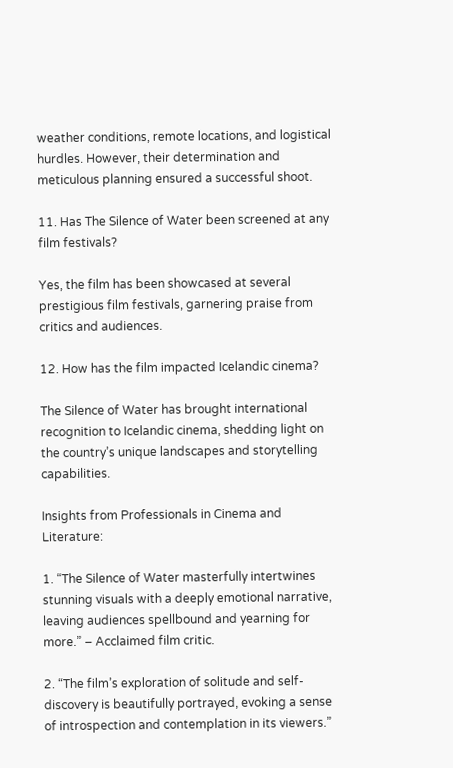weather conditions, remote locations, and logistical hurdles. However, their determination and meticulous planning ensured a successful shoot.

11. Has The Silence of Water been screened at any film festivals?

Yes, the film has been showcased at several prestigious film festivals, garnering praise from critics and audiences.

12. How has the film impacted Icelandic cinema?

The Silence of Water has brought international recognition to Icelandic cinema, shedding light on the country’s unique landscapes and storytelling capabilities.

Insights from Professionals in Cinema and Literature:

1. “The Silence of Water masterfully intertwines stunning visuals with a deeply emotional narrative, leaving audiences spellbound and yearning for more.” – Acclaimed film critic.

2. “The film’s exploration of solitude and self-discovery is beautifully portrayed, evoking a sense of introspection and contemplation in its viewers.”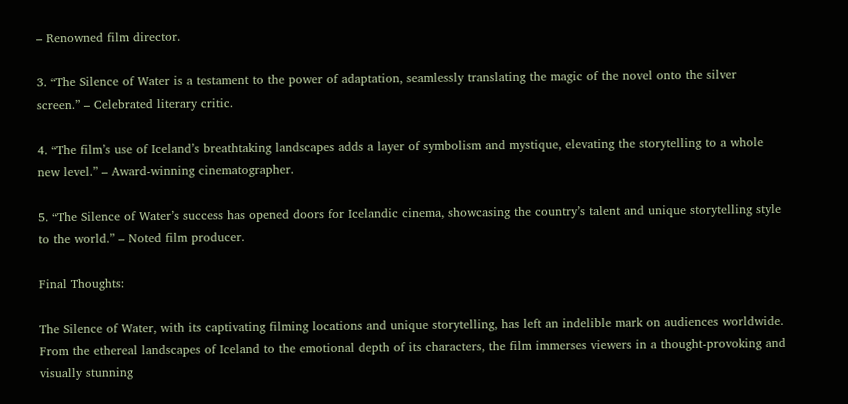– Renowned film director.

3. “The Silence of Water is a testament to the power of adaptation, seamlessly translating the magic of the novel onto the silver screen.” – Celebrated literary critic.

4. “The film’s use of Iceland’s breathtaking landscapes adds a layer of symbolism and mystique, elevating the storytelling to a whole new level.” – Award-winning cinematographer.

5. “The Silence of Water’s success has opened doors for Icelandic cinema, showcasing the country’s talent and unique storytelling style to the world.” – Noted film producer.

Final Thoughts:

The Silence of Water, with its captivating filming locations and unique storytelling, has left an indelible mark on audiences worldwide. From the ethereal landscapes of Iceland to the emotional depth of its characters, the film immerses viewers in a thought-provoking and visually stunning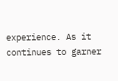experience. As it continues to garner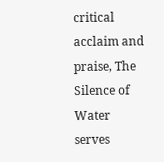critical acclaim and praise, The Silence of Water serves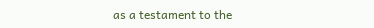as a testament to the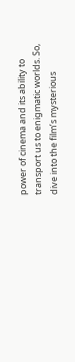power of cinema and its ability to transport us to enigmatic worlds. So, dive into the film’s mysterious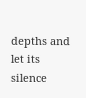depths and let its silence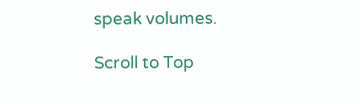speak volumes.

Scroll to Top